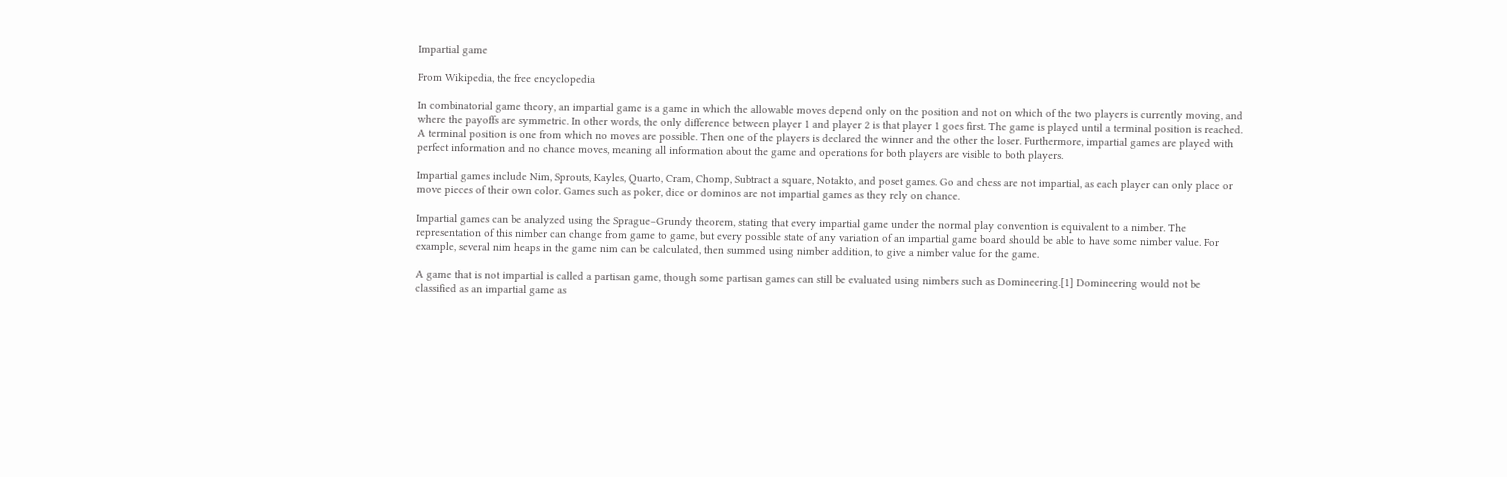Impartial game

From Wikipedia, the free encyclopedia

In combinatorial game theory, an impartial game is a game in which the allowable moves depend only on the position and not on which of the two players is currently moving, and where the payoffs are symmetric. In other words, the only difference between player 1 and player 2 is that player 1 goes first. The game is played until a terminal position is reached. A terminal position is one from which no moves are possible. Then one of the players is declared the winner and the other the loser. Furthermore, impartial games are played with perfect information and no chance moves, meaning all information about the game and operations for both players are visible to both players.

Impartial games include Nim, Sprouts, Kayles, Quarto, Cram, Chomp, Subtract a square, Notakto, and poset games. Go and chess are not impartial, as each player can only place or move pieces of their own color. Games such as poker, dice or dominos are not impartial games as they rely on chance.

Impartial games can be analyzed using the Sprague–Grundy theorem, stating that every impartial game under the normal play convention is equivalent to a nimber. The representation of this nimber can change from game to game, but every possible state of any variation of an impartial game board should be able to have some nimber value. For example, several nim heaps in the game nim can be calculated, then summed using nimber addition, to give a nimber value for the game.

A game that is not impartial is called a partisan game, though some partisan games can still be evaluated using nimbers such as Domineering.[1] Domineering would not be classified as an impartial game as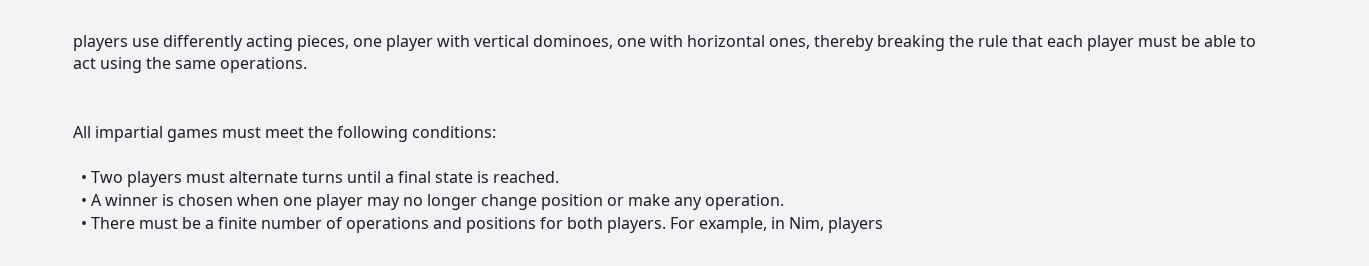players use differently acting pieces, one player with vertical dominoes, one with horizontal ones, thereby breaking the rule that each player must be able to act using the same operations.


All impartial games must meet the following conditions:

  • Two players must alternate turns until a final state is reached.
  • A winner is chosen when one player may no longer change position or make any operation.
  • There must be a finite number of operations and positions for both players. For example, in Nim, players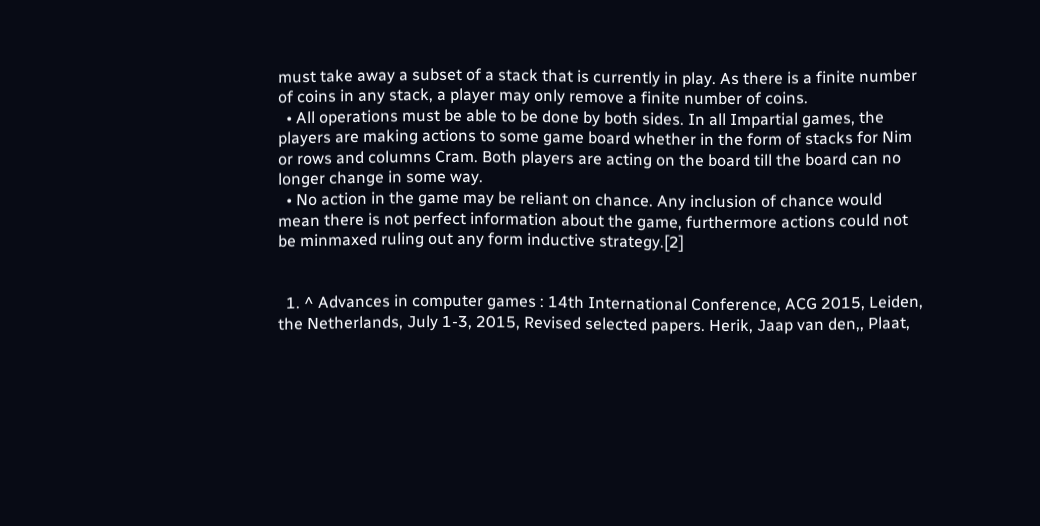must take away a subset of a stack that is currently in play. As there is a finite number of coins in any stack, a player may only remove a finite number of coins.
  • All operations must be able to be done by both sides. In all Impartial games, the players are making actions to some game board whether in the form of stacks for Nim or rows and columns Cram. Both players are acting on the board till the board can no longer change in some way.
  • No action in the game may be reliant on chance. Any inclusion of chance would mean there is not perfect information about the game, furthermore actions could not be minmaxed ruling out any form inductive strategy.[2]


  1. ^ Advances in computer games : 14th International Conference, ACG 2015, Leiden, the Netherlands, July 1-3, 2015, Revised selected papers. Herik, Jaap van den,, Plaat,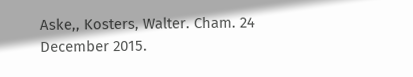Aske,, Kosters, Walter. Cham. 24 December 2015.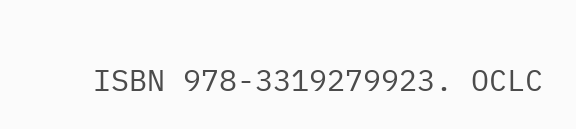ISBN 978-3319279923. OCLC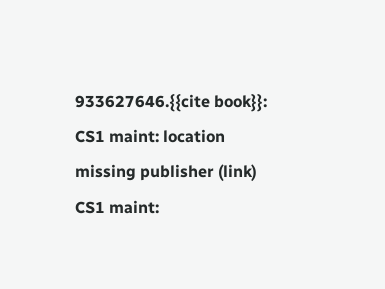933627646.{{cite book}}: CS1 maint: location missing publisher (link) CS1 maint: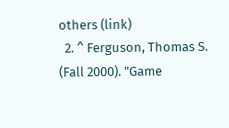others (link)
  2. ^ Ferguson, Thomas S. (Fall 2000). "Game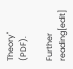Theory" (PDF).

Further reading[edit]